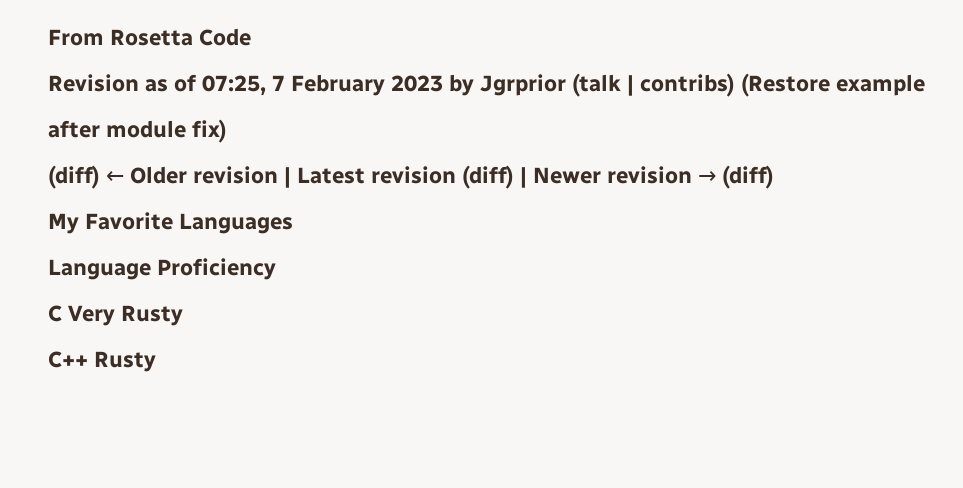From Rosetta Code
Revision as of 07:25, 7 February 2023 by Jgrprior (talk | contribs) (Restore example after module fix)
(diff) ← Older revision | Latest revision (diff) | Newer revision → (diff)
My Favorite Languages
Language Proficiency
C Very Rusty
C++ Rusty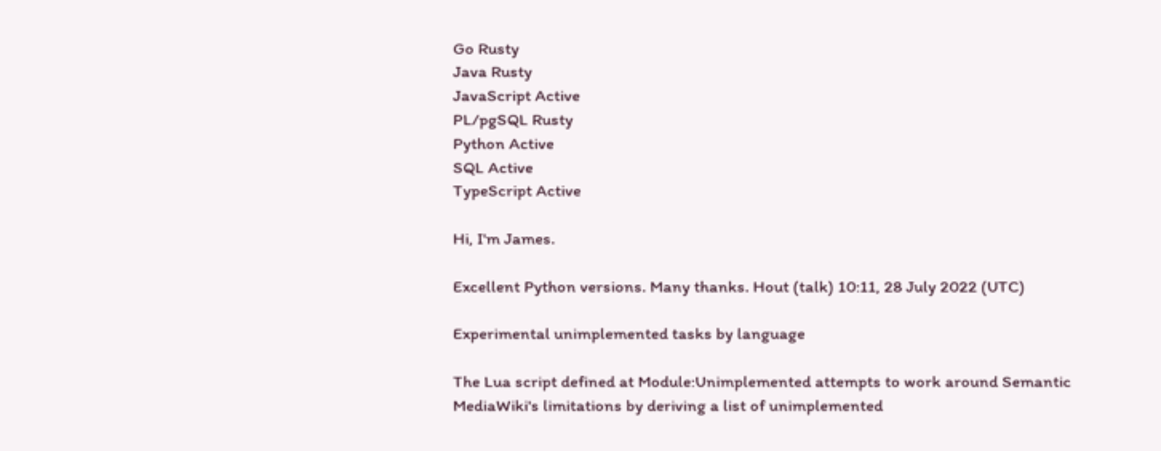Go Rusty
Java Rusty
JavaScript Active
PL/pgSQL Rusty
Python Active
SQL Active
TypeScript Active

Hi, I'm James.

Excellent Python versions. Many thanks. Hout (talk) 10:11, 28 July 2022 (UTC)

Experimental unimplemented tasks by language

The Lua script defined at Module:Unimplemented attempts to work around Semantic MediaWiki's limitations by deriving a list of unimplemented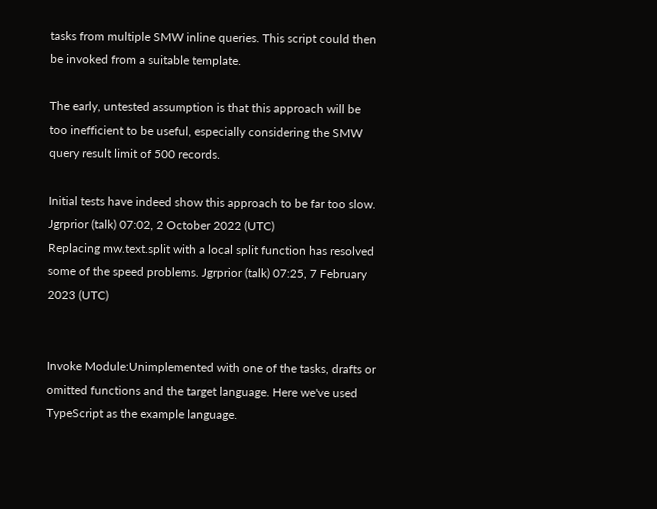tasks from multiple SMW inline queries. This script could then be invoked from a suitable template.

The early, untested assumption is that this approach will be too inefficient to be useful, especially considering the SMW query result limit of 500 records.

Initial tests have indeed show this approach to be far too slow. Jgrprior (talk) 07:02, 2 October 2022 (UTC)
Replacing mw.text.split with a local split function has resolved some of the speed problems. Jgrprior (talk) 07:25, 7 February 2023 (UTC)


Invoke Module:Unimplemented with one of the tasks, drafts or omitted functions and the target language. Here we've used TypeScript as the example language.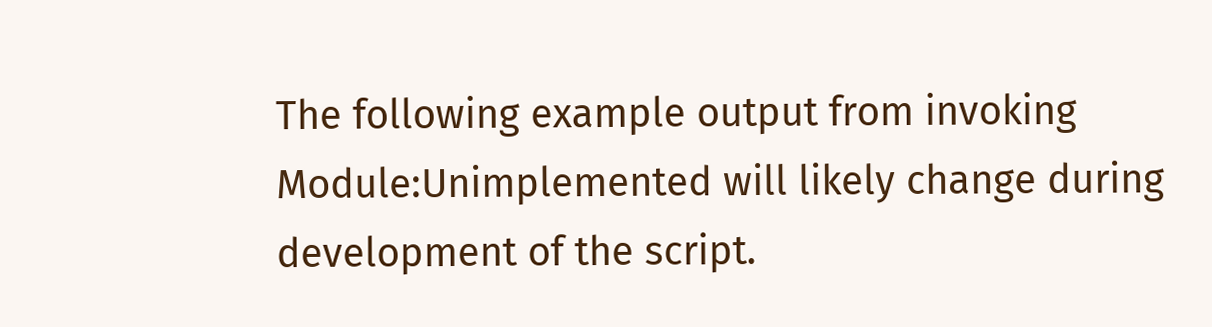The following example output from invoking Module:Unimplemented will likely change during development of the script.